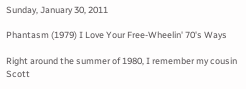Sunday, January 30, 2011

Phantasm (1979) I Love Your Free-Wheelin' 70's Ways

Right around the summer of 1980, I remember my cousin Scott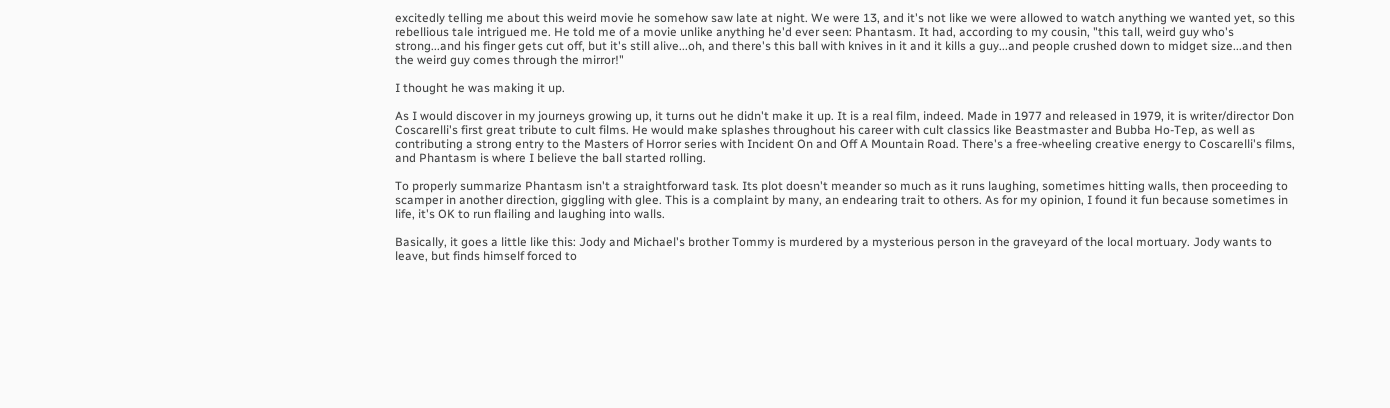excitedly telling me about this weird movie he somehow saw late at night. We were 13, and it's not like we were allowed to watch anything we wanted yet, so this rebellious tale intrigued me. He told me of a movie unlike anything he'd ever seen: Phantasm. It had, according to my cousin, "this tall, weird guy who's strong...and his finger gets cut off, but it's still alive...oh, and there's this ball with knives in it and it kills a guy...and people crushed down to midget size...and then the weird guy comes through the mirror!"

I thought he was making it up.

As I would discover in my journeys growing up, it turns out he didn't make it up. It is a real film, indeed. Made in 1977 and released in 1979, it is writer/director Don Coscarelli's first great tribute to cult films. He would make splashes throughout his career with cult classics like Beastmaster and Bubba Ho-Tep, as well as contributing a strong entry to the Masters of Horror series with Incident On and Off A Mountain Road. There's a free-wheeling creative energy to Coscarelli's films, and Phantasm is where I believe the ball started rolling.

To properly summarize Phantasm isn't a straightforward task. Its plot doesn't meander so much as it runs laughing, sometimes hitting walls, then proceeding to scamper in another direction, giggling with glee. This is a complaint by many, an endearing trait to others. As for my opinion, I found it fun because sometimes in life, it's OK to run flailing and laughing into walls.

Basically, it goes a little like this: Jody and Michael's brother Tommy is murdered by a mysterious person in the graveyard of the local mortuary. Jody wants to leave, but finds himself forced to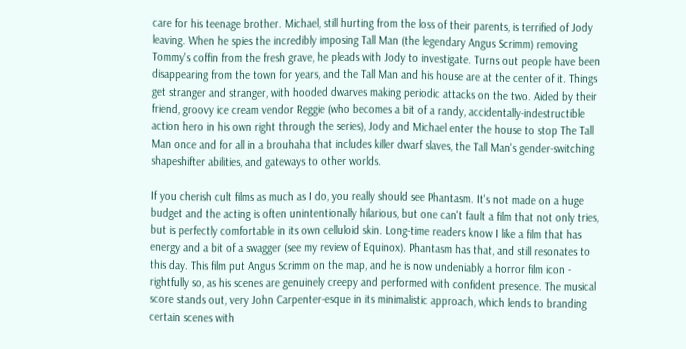care for his teenage brother. Michael, still hurting from the loss of their parents, is terrified of Jody leaving. When he spies the incredibly imposing Tall Man (the legendary Angus Scrimm) removing Tommy's coffin from the fresh grave, he pleads with Jody to investigate. Turns out people have been disappearing from the town for years, and the Tall Man and his house are at the center of it. Things get stranger and stranger, with hooded dwarves making periodic attacks on the two. Aided by their friend, groovy ice cream vendor Reggie (who becomes a bit of a randy, accidentally-indestructible action hero in his own right through the series), Jody and Michael enter the house to stop The Tall Man once and for all in a brouhaha that includes killer dwarf slaves, the Tall Man's gender-switching shapeshifter abilities, and gateways to other worlds.

If you cherish cult films as much as I do, you really should see Phantasm. It's not made on a huge budget and the acting is often unintentionally hilarious, but one can't fault a film that not only tries, but is perfectly comfortable in its own celluloid skin. Long-time readers know I like a film that has energy and a bit of a swagger (see my review of Equinox). Phantasm has that, and still resonates to this day. This film put Angus Scrimm on the map, and he is now undeniably a horror film icon - rightfully so, as his scenes are genuinely creepy and performed with confident presence. The musical score stands out, very John Carpenter-esque in its minimalistic approach, which lends to branding certain scenes with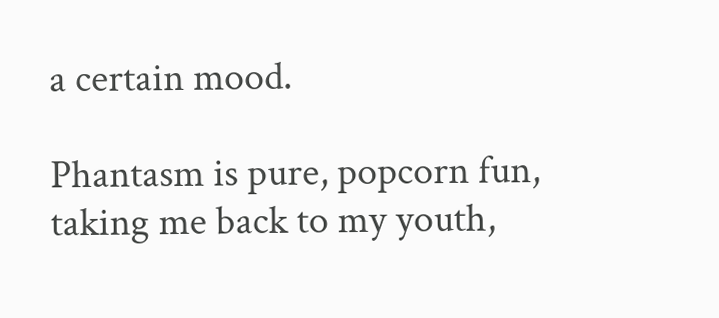a certain mood.

Phantasm is pure, popcorn fun, taking me back to my youth,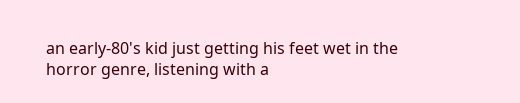an early-80's kid just getting his feet wet in the horror genre, listening with a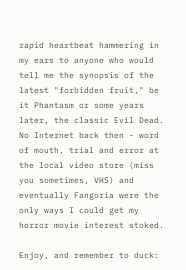rapid heartbeat hammering in my ears to anyone who would tell me the synopsis of the latest "forbidden fruit," be it Phantasm or some years later, the classic Evil Dead. No Internet back then - word of mouth, trial and error at the local video store (miss you sometimes, VHS) and eventually Fangoria were the only ways I could get my horror movie interest stoked.

Enjoy, and remember to duck: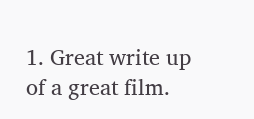1. Great write up of a great film.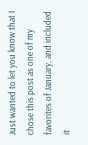Just wanted to let you know that I chose this post as one of my favorites of January, and included it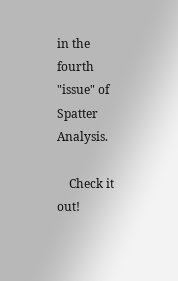in the fourth "issue" of Spatter Analysis.

    Check it out!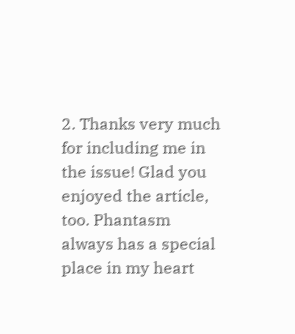2. Thanks very much for including me in the issue! Glad you enjoyed the article, too. Phantasm always has a special place in my heart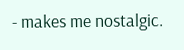- makes me nostalgic.